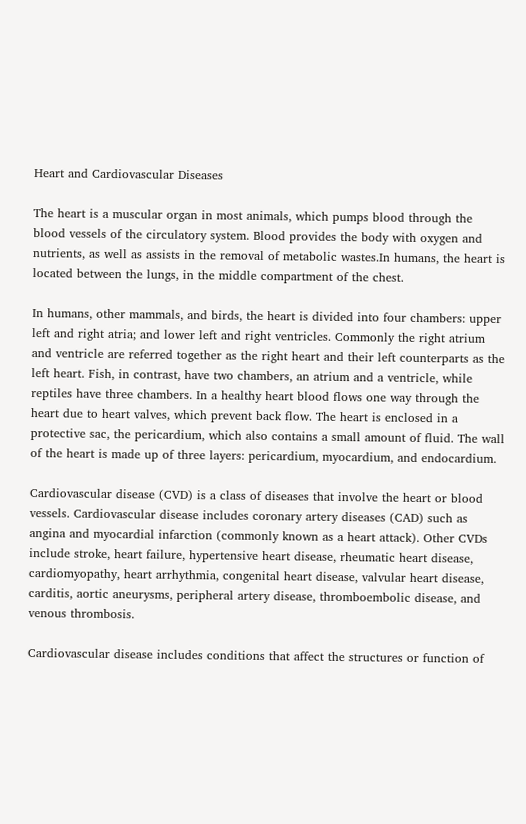Heart and Cardiovascular Diseases

The heart is a muscular organ in most animals, which pumps blood through the blood vessels of the circulatory system. Blood provides the body with oxygen and nutrients, as well as assists in the removal of metabolic wastes.In humans, the heart is located between the lungs, in the middle compartment of the chest.

In humans, other mammals, and birds, the heart is divided into four chambers: upper left and right atria; and lower left and right ventricles. Commonly the right atrium and ventricle are referred together as the right heart and their left counterparts as the left heart. Fish, in contrast, have two chambers, an atrium and a ventricle, while reptiles have three chambers. In a healthy heart blood flows one way through the heart due to heart valves, which prevent back flow. The heart is enclosed in a protective sac, the pericardium, which also contains a small amount of fluid. The wall of the heart is made up of three layers: pericardium, myocardium, and endocardium.

Cardiovascular disease (CVD) is a class of diseases that involve the heart or blood vessels. Cardiovascular disease includes coronary artery diseases (CAD) such as angina and myocardial infarction (commonly known as a heart attack). Other CVDs include stroke, heart failure, hypertensive heart disease, rheumatic heart disease, cardiomyopathy, heart arrhythmia, congenital heart disease, valvular heart disease, carditis, aortic aneurysms, peripheral artery disease, thromboembolic disease, and venous thrombosis.

Cardiovascular disease includes conditions that affect the structures or function of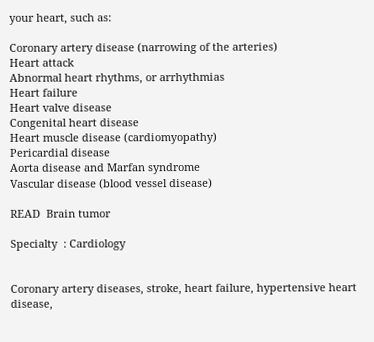your heart, such as:

Coronary artery disease (narrowing of the arteries)
Heart attack
Abnormal heart rhythms, or arrhythmias
Heart failure
Heart valve disease
Congenital heart disease
Heart muscle disease (cardiomyopathy)
Pericardial disease
Aorta disease and Marfan syndrome
Vascular disease (blood vessel disease)

READ  Brain tumor

Specialty  : Cardiology


Coronary artery diseases, stroke, heart failure, hypertensive heart disease,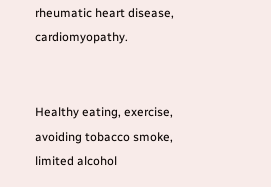rheumatic heart disease, cardiomyopathy.


Healthy eating, exercise, avoiding tobacco smoke, limited alcohol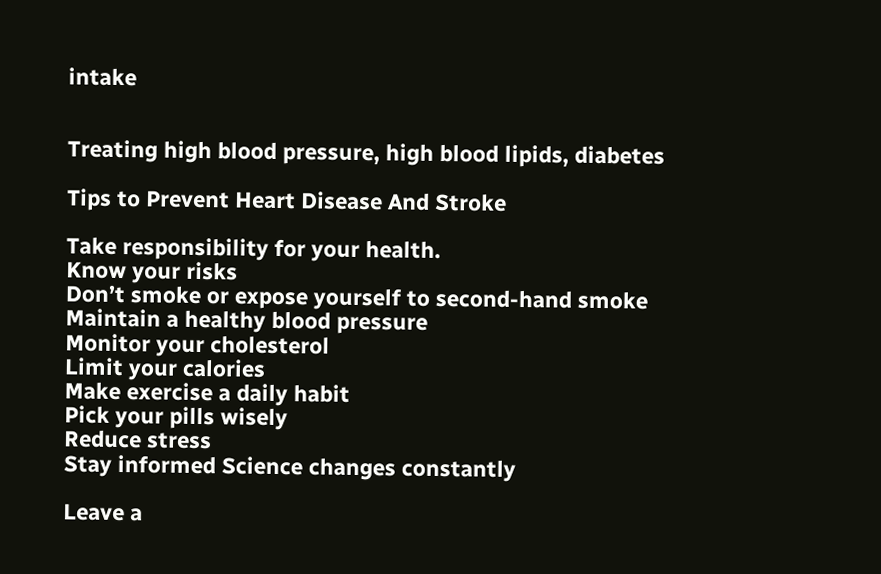intake


Treating high blood pressure, high blood lipids, diabetes

Tips to Prevent Heart Disease And Stroke

Take responsibility for your health.
Know your risks
Don’t smoke or expose yourself to second-hand smoke
Maintain a healthy blood pressure
Monitor your cholesterol
Limit your calories
Make exercise a daily habit
Pick your pills wisely
Reduce stress
Stay informed Science changes constantly

Leave a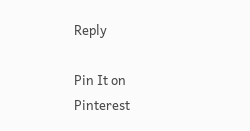Reply

Pin It on Pinterest